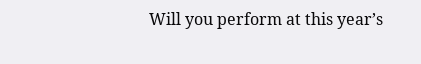Will you perform at this year’s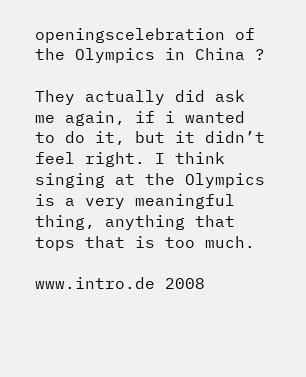openingscelebration of the Olympics in China ?

They actually did ask me again, if i wanted to do it, but it didn’t feel right. I think singing at the Olympics is a very meaningful thing, anything that tops that is too much.

www.intro.de 2008